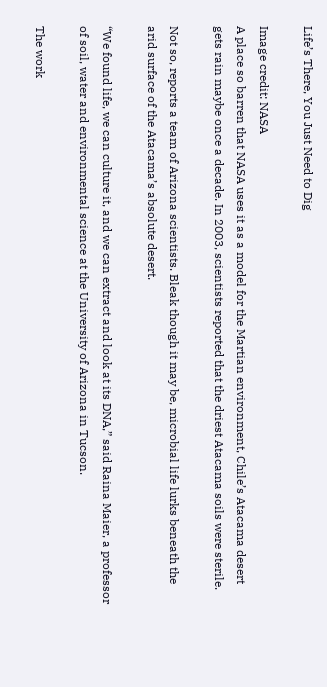Life’s There, You Just Need to Dig

Image credit: NASA
A place so barren that NASA uses it as a model for the Martian environment, Chile’s Atacama desert gets rain maybe once a decade. In 2003, scientists reported that the driest Atacama soils were sterile.

Not so, reports a team of Arizona scientists. Bleak though it may be, microbial life lurks beneath the arid surface of the Atacama’s absolute desert.

“We found life, we can culture it, and we can extract and look at its DNA,” said Raina Maier, a professor of soil, water and environmental science at the University of Arizona in Tucson.

The work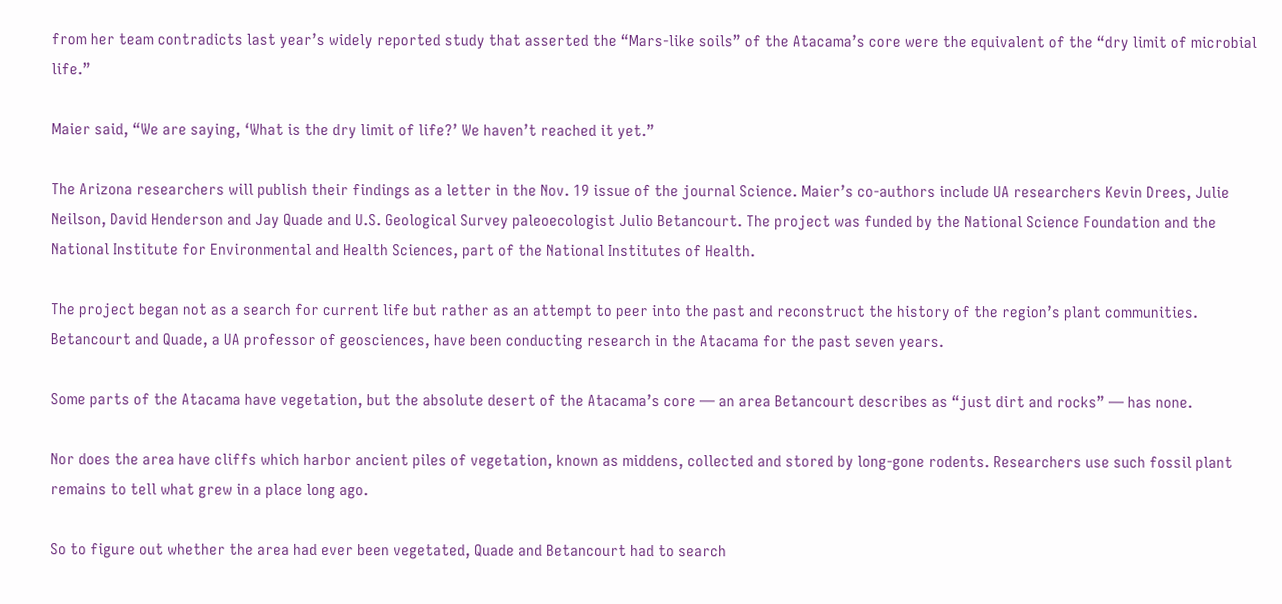from her team contradicts last year’s widely reported study that asserted the “Mars-like soils” of the Atacama’s core were the equivalent of the “dry limit of microbial life.”

Maier said, “We are saying, ‘What is the dry limit of life?’ We haven’t reached it yet.”

The Arizona researchers will publish their findings as a letter in the Nov. 19 issue of the journal Science. Maier’s co-authors include UA researchers Kevin Drees, Julie Neilson, David Henderson and Jay Quade and U.S. Geological Survey paleoecologist Julio Betancourt. The project was funded by the National Science Foundation and the National Institute for Environmental and Health Sciences, part of the National Institutes of Health.

The project began not as a search for current life but rather as an attempt to peer into the past and reconstruct the history of the region’s plant communities. Betancourt and Quade, a UA professor of geosciences, have been conducting research in the Atacama for the past seven years.

Some parts of the Atacama have vegetation, but the absolute desert of the Atacama’s core — an area Betancourt describes as “just dirt and rocks” — has none.

Nor does the area have cliffs which harbor ancient piles of vegetation, known as middens, collected and stored by long-gone rodents. Researchers use such fossil plant remains to tell what grew in a place long ago.

So to figure out whether the area had ever been vegetated, Quade and Betancourt had to search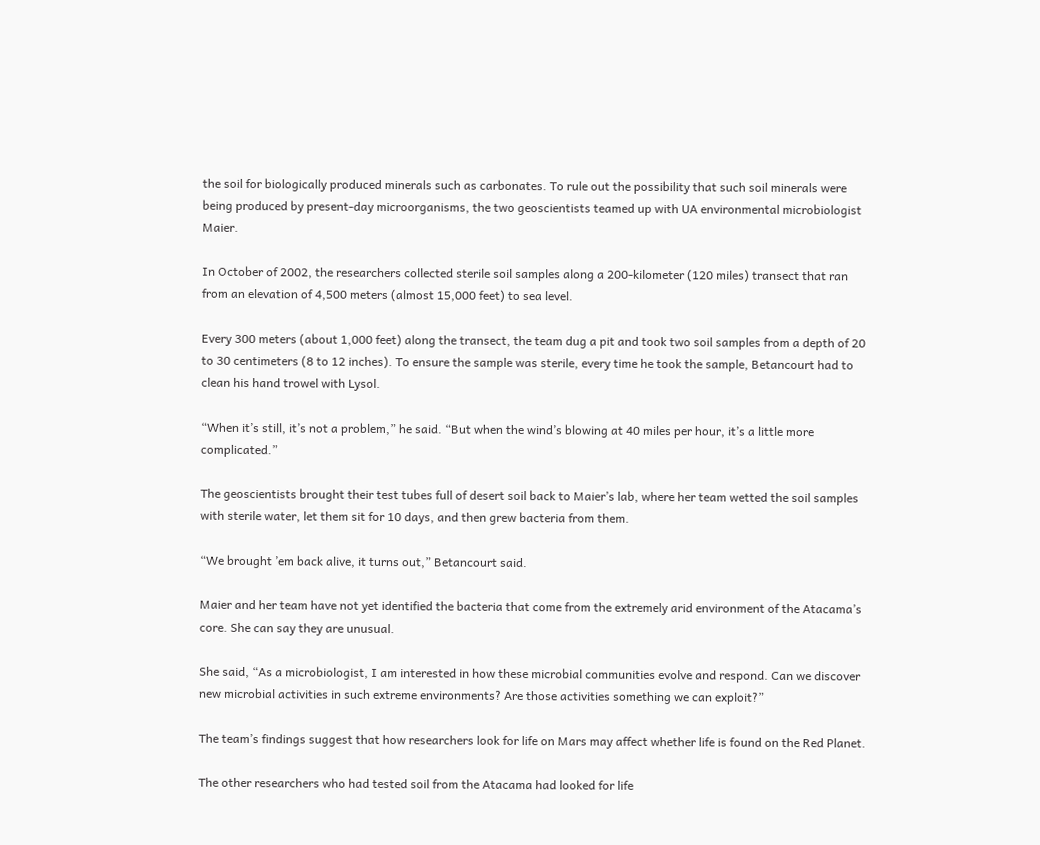the soil for biologically produced minerals such as carbonates. To rule out the possibility that such soil minerals were being produced by present-day microorganisms, the two geoscientists teamed up with UA environmental microbiologist Maier.

In October of 2002, the researchers collected sterile soil samples along a 200-kilometer (120 miles) transect that ran from an elevation of 4,500 meters (almost 15,000 feet) to sea level.

Every 300 meters (about 1,000 feet) along the transect, the team dug a pit and took two soil samples from a depth of 20 to 30 centimeters (8 to 12 inches). To ensure the sample was sterile, every time he took the sample, Betancourt had to clean his hand trowel with Lysol.

“When it’s still, it’s not a problem,” he said. “But when the wind’s blowing at 40 miles per hour, it’s a little more complicated.”

The geoscientists brought their test tubes full of desert soil back to Maier’s lab, where her team wetted the soil samples with sterile water, let them sit for 10 days, and then grew bacteria from them.

“We brought ’em back alive, it turns out,” Betancourt said.

Maier and her team have not yet identified the bacteria that come from the extremely arid environment of the Atacama’s core. She can say they are unusual.

She said, “As a microbiologist, I am interested in how these microbial communities evolve and respond. Can we discover new microbial activities in such extreme environments? Are those activities something we can exploit?”

The team’s findings suggest that how researchers look for life on Mars may affect whether life is found on the Red Planet.

The other researchers who had tested soil from the Atacama had looked for life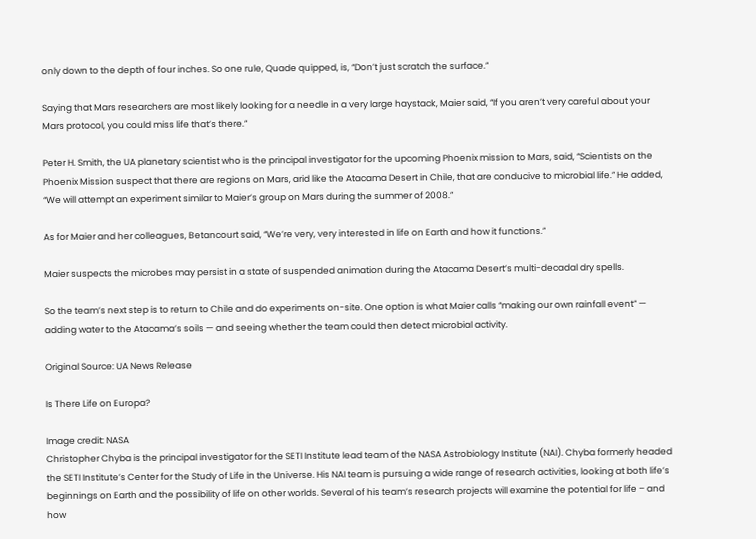only down to the depth of four inches. So one rule, Quade quipped, is, “Don’t just scratch the surface.”

Saying that Mars researchers are most likely looking for a needle in a very large haystack, Maier said, “If you aren’t very careful about your Mars protocol, you could miss life that’s there.”

Peter H. Smith, the UA planetary scientist who is the principal investigator for the upcoming Phoenix mission to Mars, said, “Scientists on the Phoenix Mission suspect that there are regions on Mars, arid like the Atacama Desert in Chile, that are conducive to microbial life.” He added, “We will attempt an experiment similar to Maier’s group on Mars during the summer of 2008.”

As for Maier and her colleagues, Betancourt said, “We’re very, very interested in life on Earth and how it functions.”

Maier suspects the microbes may persist in a state of suspended animation during the Atacama Desert’s multi-decadal dry spells.

So the team’s next step is to return to Chile and do experiments on-site. One option is what Maier calls “making our own rainfall event” — adding water to the Atacama’s soils — and seeing whether the team could then detect microbial activity.

Original Source: UA News Release

Is There Life on Europa?

Image credit: NASA
Christopher Chyba is the principal investigator for the SETI Institute lead team of the NASA Astrobiology Institute (NAI). Chyba formerly headed the SETI Institute’s Center for the Study of Life in the Universe. His NAI team is pursuing a wide range of research activities, looking at both life’s beginnings on Earth and the possibility of life on other worlds. Several of his team’s research projects will examine the potential for life – and how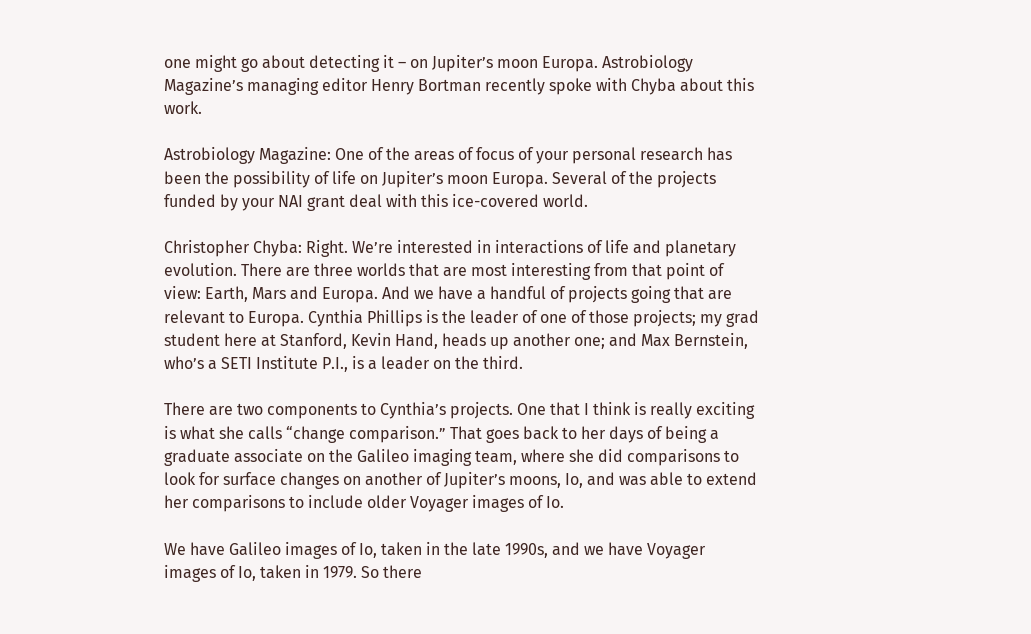one might go about detecting it – on Jupiter’s moon Europa. Astrobiology Magazine’s managing editor Henry Bortman recently spoke with Chyba about this work.

Astrobiology Magazine: One of the areas of focus of your personal research has been the possibility of life on Jupiter’s moon Europa. Several of the projects funded by your NAI grant deal with this ice-covered world.

Christopher Chyba: Right. We’re interested in interactions of life and planetary evolution. There are three worlds that are most interesting from that point of view: Earth, Mars and Europa. And we have a handful of projects going that are relevant to Europa. Cynthia Phillips is the leader of one of those projects; my grad student here at Stanford, Kevin Hand, heads up another one; and Max Bernstein, who’s a SETI Institute P.I., is a leader on the third.

There are two components to Cynthia’s projects. One that I think is really exciting is what she calls “change comparison.” That goes back to her days of being a graduate associate on the Galileo imaging team, where she did comparisons to look for surface changes on another of Jupiter’s moons, Io, and was able to extend her comparisons to include older Voyager images of Io.

We have Galileo images of Io, taken in the late 1990s, and we have Voyager images of Io, taken in 1979. So there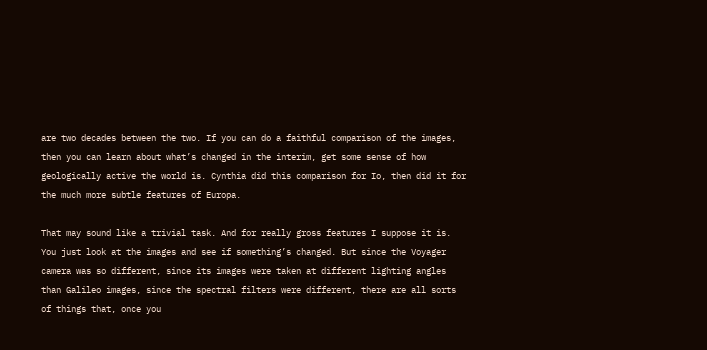are two decades between the two. If you can do a faithful comparison of the images, then you can learn about what’s changed in the interim, get some sense of how geologically active the world is. Cynthia did this comparison for Io, then did it for the much more subtle features of Europa.

That may sound like a trivial task. And for really gross features I suppose it is. You just look at the images and see if something’s changed. But since the Voyager camera was so different, since its images were taken at different lighting angles than Galileo images, since the spectral filters were different, there are all sorts of things that, once you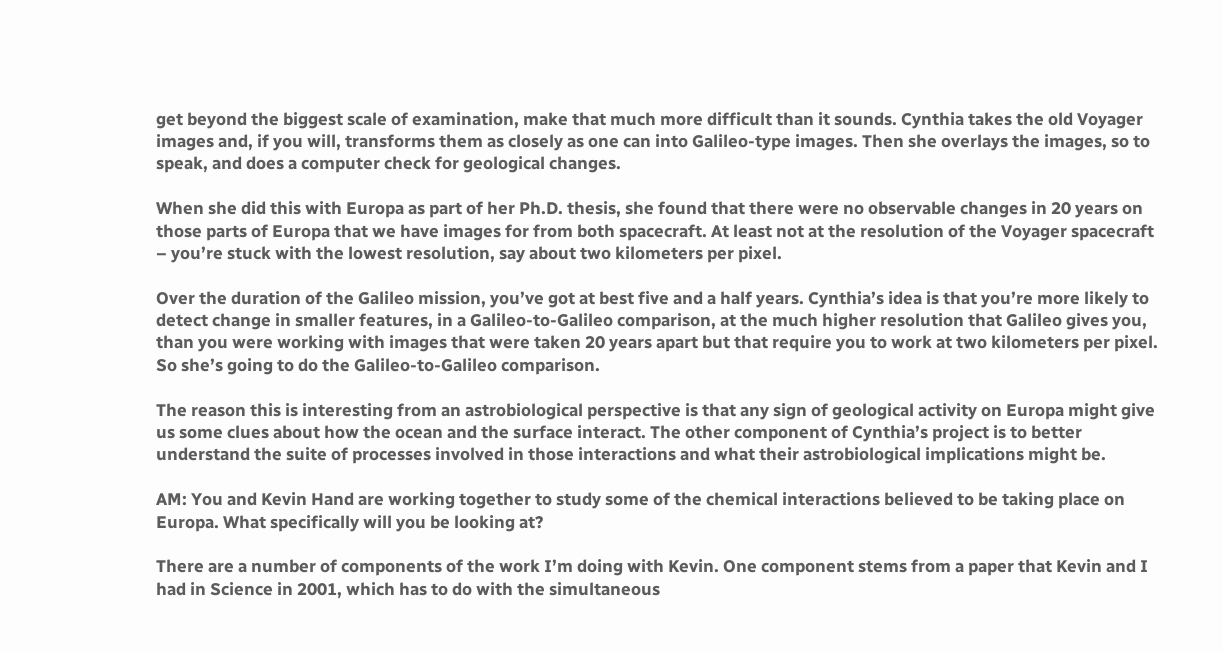get beyond the biggest scale of examination, make that much more difficult than it sounds. Cynthia takes the old Voyager images and, if you will, transforms them as closely as one can into Galileo-type images. Then she overlays the images, so to speak, and does a computer check for geological changes.

When she did this with Europa as part of her Ph.D. thesis, she found that there were no observable changes in 20 years on those parts of Europa that we have images for from both spacecraft. At least not at the resolution of the Voyager spacecraft – you’re stuck with the lowest resolution, say about two kilometers per pixel.

Over the duration of the Galileo mission, you’ve got at best five and a half years. Cynthia’s idea is that you’re more likely to detect change in smaller features, in a Galileo-to-Galileo comparison, at the much higher resolution that Galileo gives you, than you were working with images that were taken 20 years apart but that require you to work at two kilometers per pixel. So she’s going to do the Galileo-to-Galileo comparison.

The reason this is interesting from an astrobiological perspective is that any sign of geological activity on Europa might give us some clues about how the ocean and the surface interact. The other component of Cynthia’s project is to better understand the suite of processes involved in those interactions and what their astrobiological implications might be.

AM: You and Kevin Hand are working together to study some of the chemical interactions believed to be taking place on Europa. What specifically will you be looking at?

There are a number of components of the work I’m doing with Kevin. One component stems from a paper that Kevin and I had in Science in 2001, which has to do with the simultaneous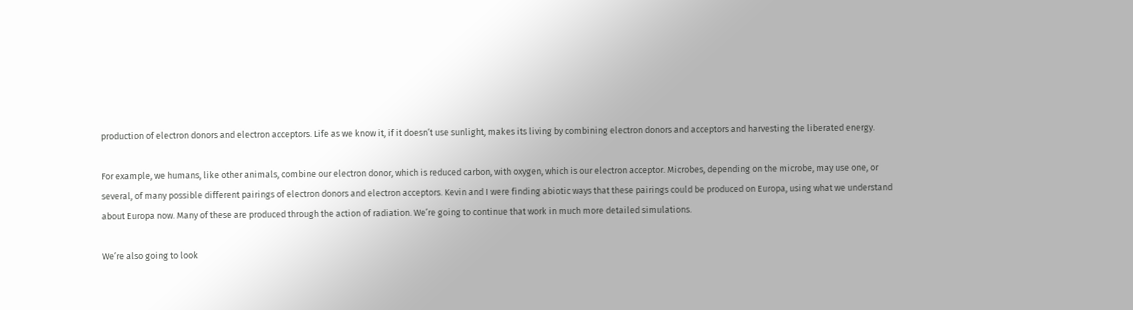production of electron donors and electron acceptors. Life as we know it, if it doesn’t use sunlight, makes its living by combining electron donors and acceptors and harvesting the liberated energy.

For example, we humans, like other animals, combine our electron donor, which is reduced carbon, with oxygen, which is our electron acceptor. Microbes, depending on the microbe, may use one, or several, of many possible different pairings of electron donors and electron acceptors. Kevin and I were finding abiotic ways that these pairings could be produced on Europa, using what we understand about Europa now. Many of these are produced through the action of radiation. We’re going to continue that work in much more detailed simulations.

We’re also going to look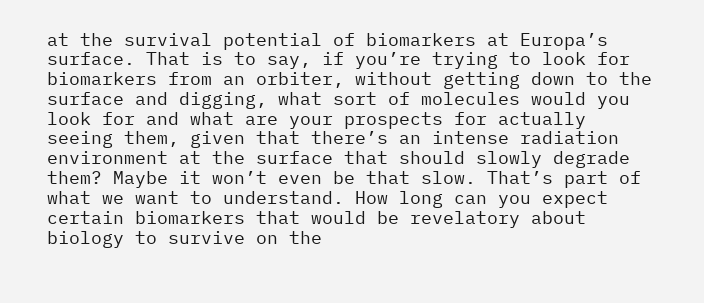at the survival potential of biomarkers at Europa’s surface. That is to say, if you’re trying to look for biomarkers from an orbiter, without getting down to the surface and digging, what sort of molecules would you look for and what are your prospects for actually seeing them, given that there’s an intense radiation environment at the surface that should slowly degrade them? Maybe it won’t even be that slow. That’s part of what we want to understand. How long can you expect certain biomarkers that would be revelatory about biology to survive on the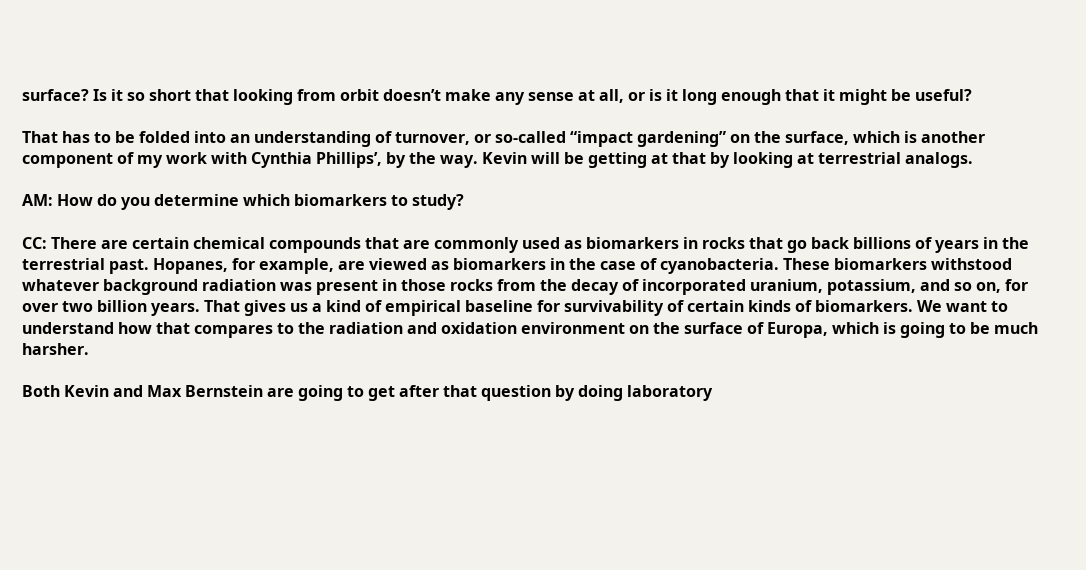surface? Is it so short that looking from orbit doesn’t make any sense at all, or is it long enough that it might be useful?

That has to be folded into an understanding of turnover, or so-called “impact gardening” on the surface, which is another component of my work with Cynthia Phillips’, by the way. Kevin will be getting at that by looking at terrestrial analogs.

AM: How do you determine which biomarkers to study?

CC: There are certain chemical compounds that are commonly used as biomarkers in rocks that go back billions of years in the terrestrial past. Hopanes, for example, are viewed as biomarkers in the case of cyanobacteria. These biomarkers withstood whatever background radiation was present in those rocks from the decay of incorporated uranium, potassium, and so on, for over two billion years. That gives us a kind of empirical baseline for survivability of certain kinds of biomarkers. We want to understand how that compares to the radiation and oxidation environment on the surface of Europa, which is going to be much harsher.

Both Kevin and Max Bernstein are going to get after that question by doing laboratory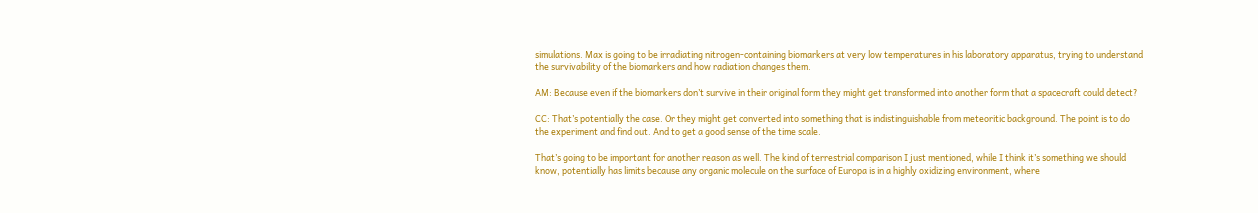simulations. Max is going to be irradiating nitrogen-containing biomarkers at very low temperatures in his laboratory apparatus, trying to understand the survivability of the biomarkers and how radiation changes them.

AM: Because even if the biomarkers don’t survive in their original form they might get transformed into another form that a spacecraft could detect?

CC: That’s potentially the case. Or they might get converted into something that is indistinguishable from meteoritic background. The point is to do the experiment and find out. And to get a good sense of the time scale.

That’s going to be important for another reason as well. The kind of terrestrial comparison I just mentioned, while I think it’s something we should know, potentially has limits because any organic molecule on the surface of Europa is in a highly oxidizing environment, where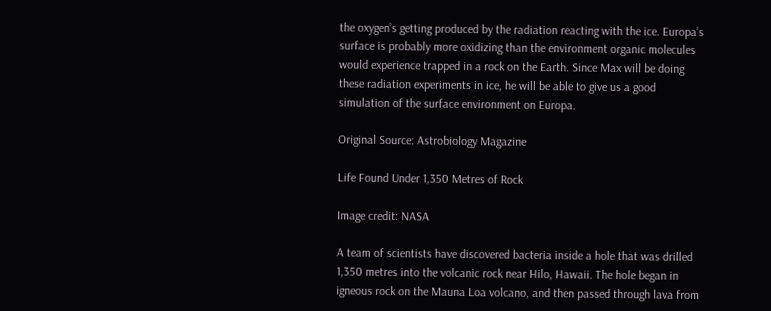the oxygen’s getting produced by the radiation reacting with the ice. Europa’s surface is probably more oxidizing than the environment organic molecules would experience trapped in a rock on the Earth. Since Max will be doing these radiation experiments in ice, he will be able to give us a good simulation of the surface environment on Europa.

Original Source: Astrobiology Magazine

Life Found Under 1,350 Metres of Rock

Image credit: NASA

A team of scientists have discovered bacteria inside a hole that was drilled 1,350 metres into the volcanic rock near Hilo, Hawaii. The hole began in igneous rock on the Mauna Loa volcano, and then passed through lava from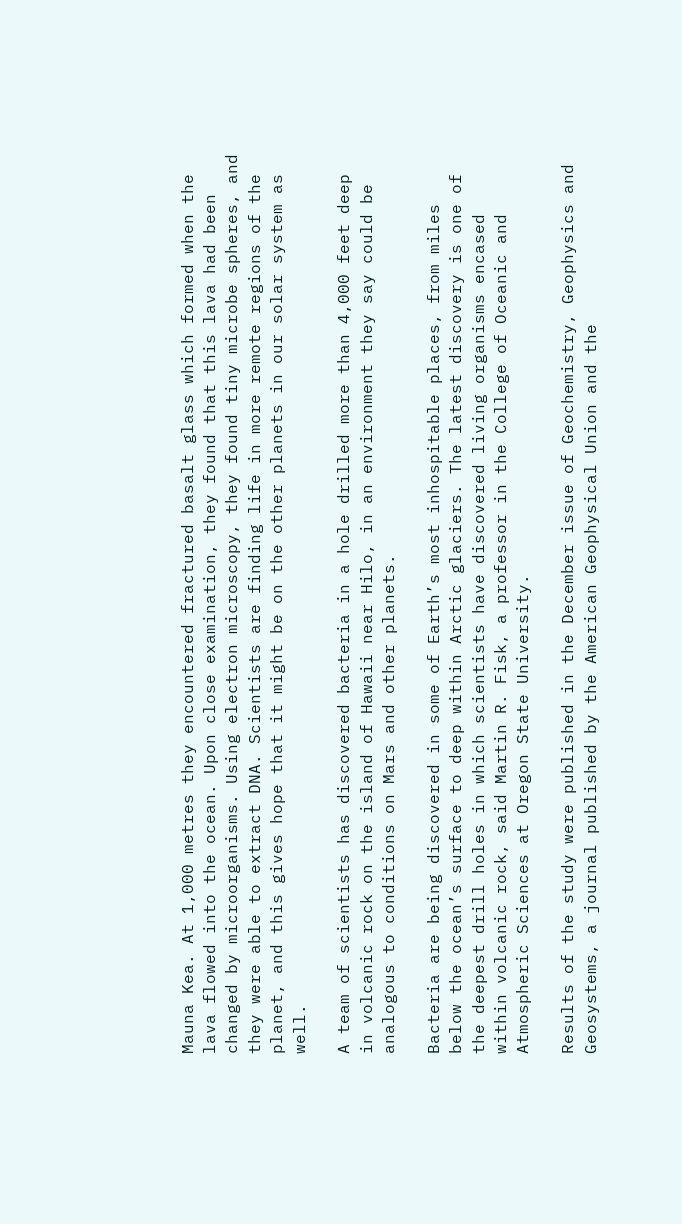Mauna Kea. At 1,000 metres they encountered fractured basalt glass which formed when the lava flowed into the ocean. Upon close examination, they found that this lava had been changed by microorganisms. Using electron microscopy, they found tiny microbe spheres, and they were able to extract DNA. Scientists are finding life in more remote regions of the planet, and this gives hope that it might be on the other planets in our solar system as well.

A team of scientists has discovered bacteria in a hole drilled more than 4,000 feet deep in volcanic rock on the island of Hawaii near Hilo, in an environment they say could be analogous to conditions on Mars and other planets.

Bacteria are being discovered in some of Earth’s most inhospitable places, from miles below the ocean’s surface to deep within Arctic glaciers. The latest discovery is one of the deepest drill holes in which scientists have discovered living organisms encased within volcanic rock, said Martin R. Fisk, a professor in the College of Oceanic and Atmospheric Sciences at Oregon State University.

Results of the study were published in the December issue of Geochemistry, Geophysics and Geosystems, a journal published by the American Geophysical Union and the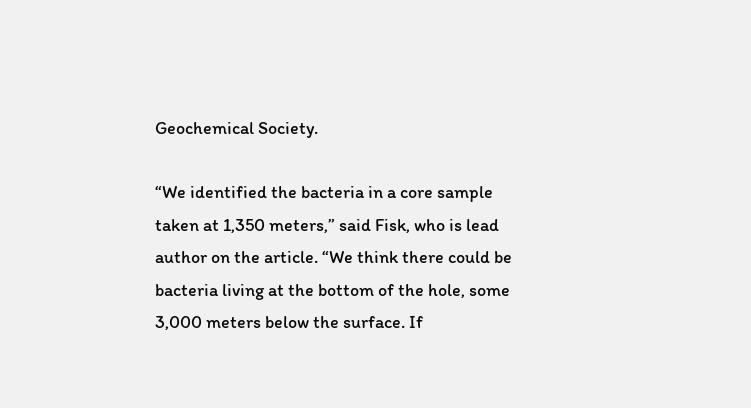Geochemical Society.

“We identified the bacteria in a core sample taken at 1,350 meters,” said Fisk, who is lead author on the article. “We think there could be bacteria living at the bottom of the hole, some 3,000 meters below the surface. If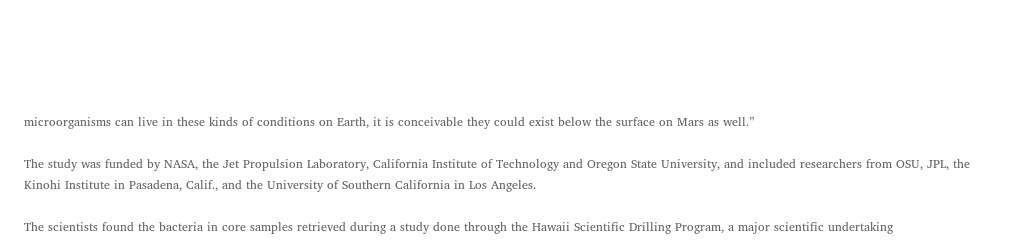microorganisms can live in these kinds of conditions on Earth, it is conceivable they could exist below the surface on Mars as well.”

The study was funded by NASA, the Jet Propulsion Laboratory, California Institute of Technology and Oregon State University, and included researchers from OSU, JPL, the Kinohi Institute in Pasadena, Calif., and the University of Southern California in Los Angeles.

The scientists found the bacteria in core samples retrieved during a study done through the Hawaii Scientific Drilling Program, a major scientific undertaking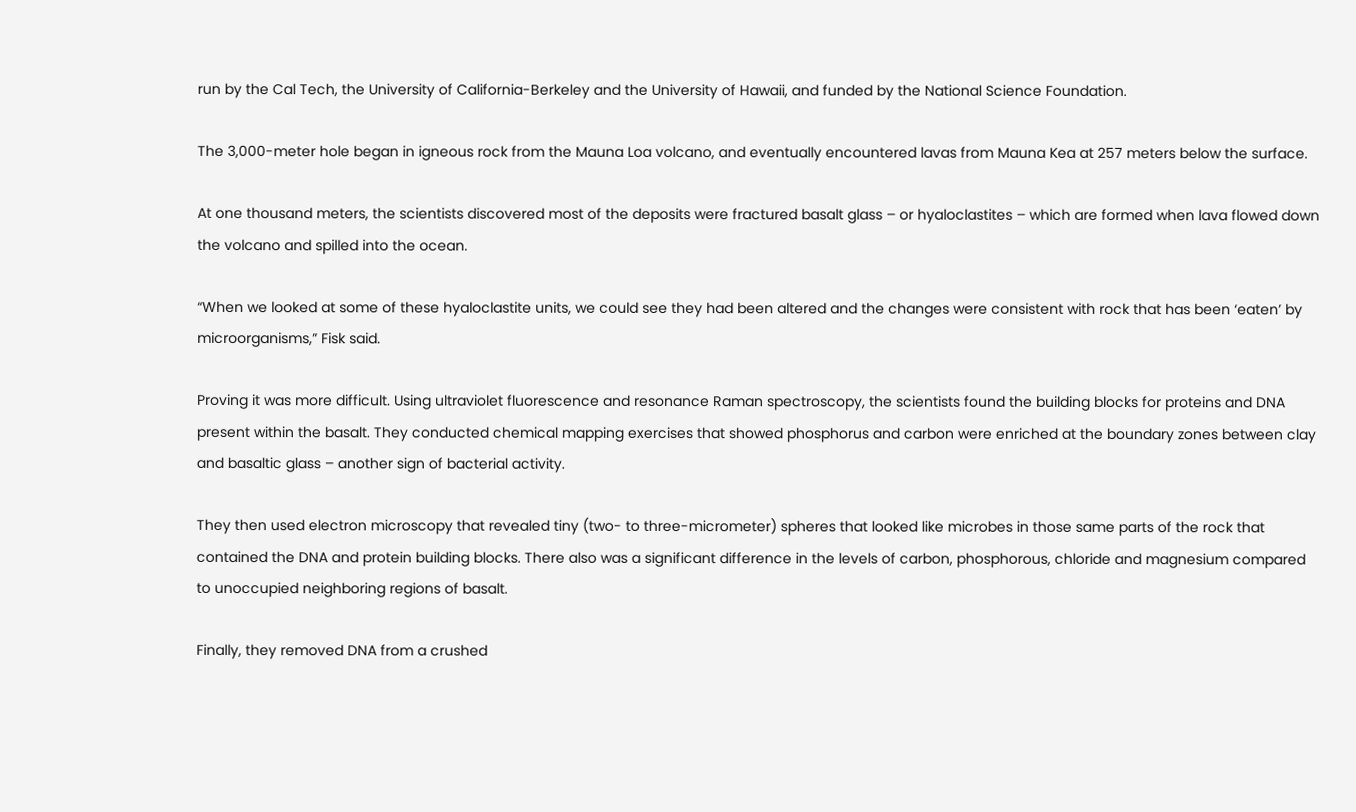run by the Cal Tech, the University of California-Berkeley and the University of Hawaii, and funded by the National Science Foundation.

The 3,000-meter hole began in igneous rock from the Mauna Loa volcano, and eventually encountered lavas from Mauna Kea at 257 meters below the surface.

At one thousand meters, the scientists discovered most of the deposits were fractured basalt glass – or hyaloclastites – which are formed when lava flowed down the volcano and spilled into the ocean.

“When we looked at some of these hyaloclastite units, we could see they had been altered and the changes were consistent with rock that has been ‘eaten’ by microorganisms,” Fisk said.

Proving it was more difficult. Using ultraviolet fluorescence and resonance Raman spectroscopy, the scientists found the building blocks for proteins and DNA present within the basalt. They conducted chemical mapping exercises that showed phosphorus and carbon were enriched at the boundary zones between clay and basaltic glass – another sign of bacterial activity.

They then used electron microscopy that revealed tiny (two- to three-micrometer) spheres that looked like microbes in those same parts of the rock that contained the DNA and protein building blocks. There also was a significant difference in the levels of carbon, phosphorous, chloride and magnesium compared to unoccupied neighboring regions of basalt.

Finally, they removed DNA from a crushed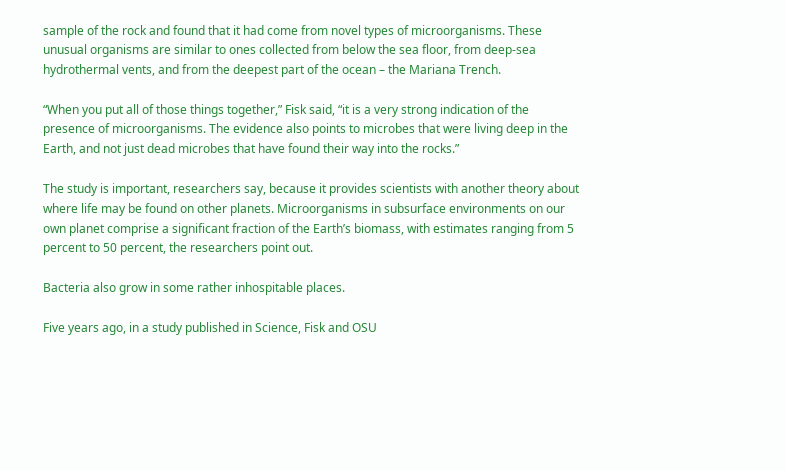sample of the rock and found that it had come from novel types of microorganisms. These unusual organisms are similar to ones collected from below the sea floor, from deep-sea hydrothermal vents, and from the deepest part of the ocean – the Mariana Trench.

“When you put all of those things together,” Fisk said, “it is a very strong indication of the presence of microorganisms. The evidence also points to microbes that were living deep in the Earth, and not just dead microbes that have found their way into the rocks.”

The study is important, researchers say, because it provides scientists with another theory about where life may be found on other planets. Microorganisms in subsurface environments on our own planet comprise a significant fraction of the Earth’s biomass, with estimates ranging from 5 percent to 50 percent, the researchers point out.

Bacteria also grow in some rather inhospitable places.

Five years ago, in a study published in Science, Fisk and OSU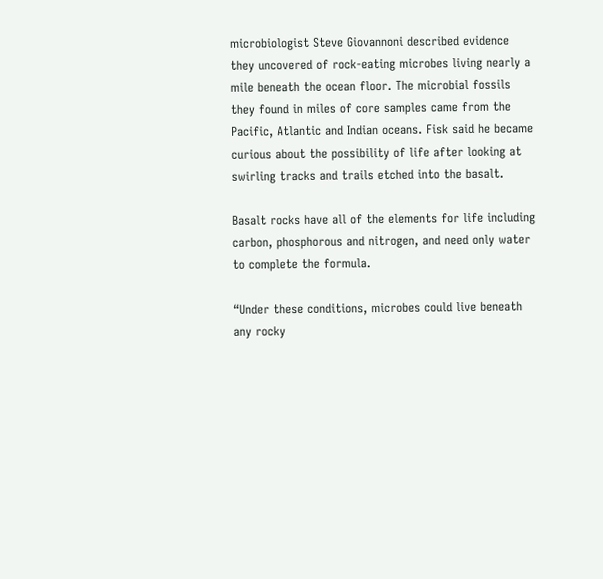microbiologist Steve Giovannoni described evidence they uncovered of rock-eating microbes living nearly a mile beneath the ocean floor. The microbial fossils they found in miles of core samples came from the Pacific, Atlantic and Indian oceans. Fisk said he became curious about the possibility of life after looking at swirling tracks and trails etched into the basalt.

Basalt rocks have all of the elements for life including carbon, phosphorous and nitrogen, and need only water to complete the formula.

“Under these conditions, microbes could live beneath any rocky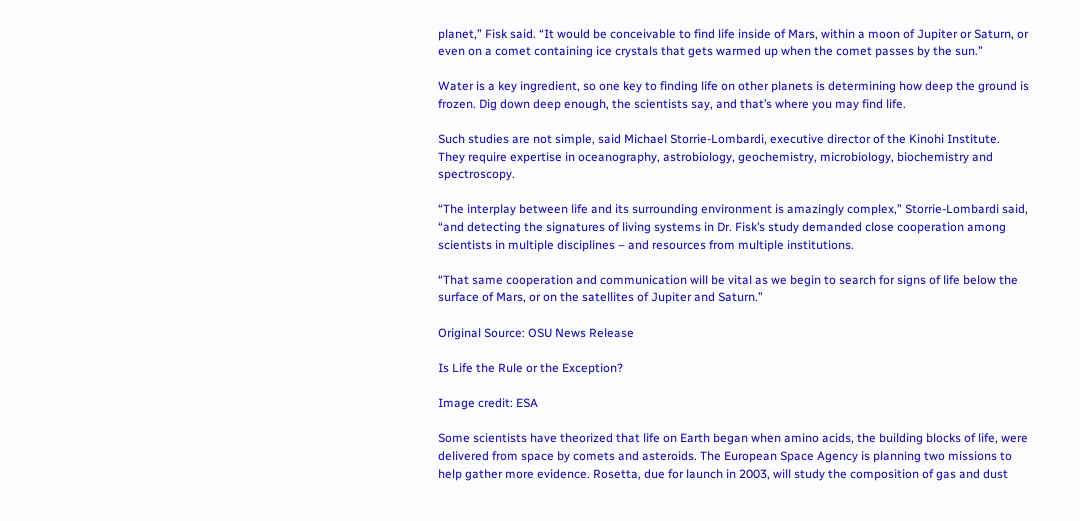planet,” Fisk said. “It would be conceivable to find life inside of Mars, within a moon of Jupiter or Saturn, or even on a comet containing ice crystals that gets warmed up when the comet passes by the sun.”

Water is a key ingredient, so one key to finding life on other planets is determining how deep the ground is frozen. Dig down deep enough, the scientists say, and that’s where you may find life.

Such studies are not simple, said Michael Storrie-Lombardi, executive director of the Kinohi Institute. They require expertise in oceanography, astrobiology, geochemistry, microbiology, biochemistry and spectroscopy.

“The interplay between life and its surrounding environment is amazingly complex,” Storrie-Lombardi said, “and detecting the signatures of living systems in Dr. Fisk’s study demanded close cooperation among scientists in multiple disciplines – and resources from multiple institutions.

“That same cooperation and communication will be vital as we begin to search for signs of life below the surface of Mars, or on the satellites of Jupiter and Saturn.”

Original Source: OSU News Release

Is Life the Rule or the Exception?

Image credit: ESA

Some scientists have theorized that life on Earth began when amino acids, the building blocks of life, were delivered from space by comets and asteroids. The European Space Agency is planning two missions to help gather more evidence. Rosetta, due for launch in 2003, will study the composition of gas and dust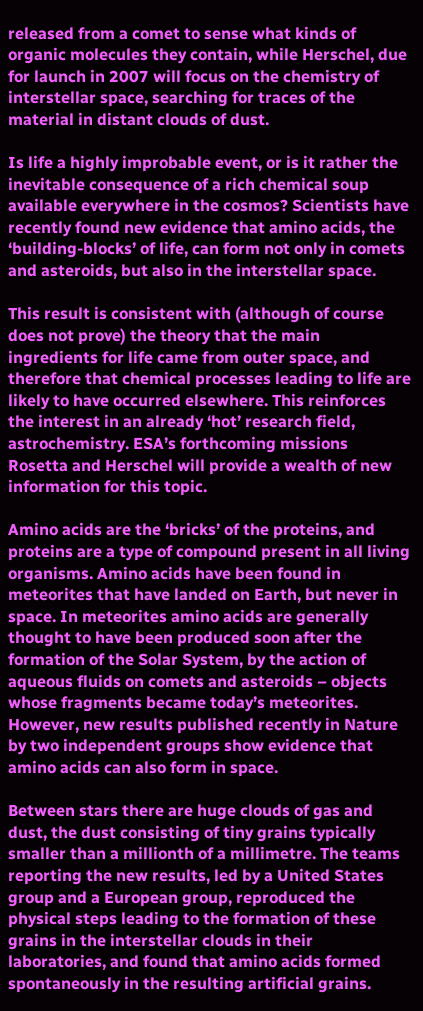released from a comet to sense what kinds of organic molecules they contain, while Herschel, due for launch in 2007 will focus on the chemistry of interstellar space, searching for traces of the material in distant clouds of dust.

Is life a highly improbable event, or is it rather the inevitable consequence of a rich chemical soup available everywhere in the cosmos? Scientists have recently found new evidence that amino acids, the ‘building-blocks’ of life, can form not only in comets and asteroids, but also in the interstellar space.

This result is consistent with (although of course does not prove) the theory that the main ingredients for life came from outer space, and therefore that chemical processes leading to life are likely to have occurred elsewhere. This reinforces the interest in an already ‘hot’ research field, astrochemistry. ESA’s forthcoming missions Rosetta and Herschel will provide a wealth of new information for this topic.

Amino acids are the ‘bricks’ of the proteins, and proteins are a type of compound present in all living organisms. Amino acids have been found in meteorites that have landed on Earth, but never in space. In meteorites amino acids are generally thought to have been produced soon after the formation of the Solar System, by the action of aqueous fluids on comets and asteroids – objects whose fragments became today’s meteorites. However, new results published recently in Nature by two independent groups show evidence that amino acids can also form in space.

Between stars there are huge clouds of gas and dust, the dust consisting of tiny grains typically smaller than a millionth of a millimetre. The teams reporting the new results, led by a United States group and a European group, reproduced the physical steps leading to the formation of these grains in the interstellar clouds in their laboratories, and found that amino acids formed spontaneously in the resulting artificial grains.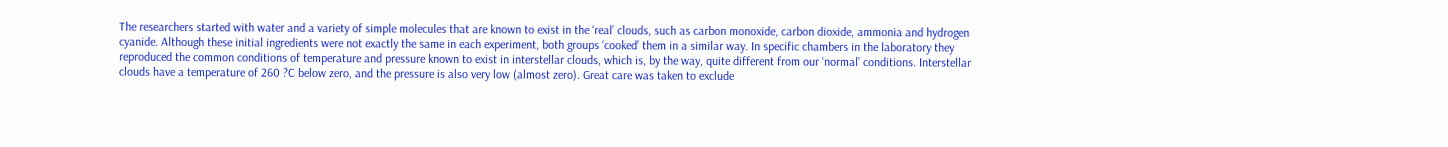The researchers started with water and a variety of simple molecules that are known to exist in the ‘real’ clouds, such as carbon monoxide, carbon dioxide, ammonia and hydrogen cyanide. Although these initial ingredients were not exactly the same in each experiment, both groups ‘cooked’ them in a similar way. In specific chambers in the laboratory they reproduced the common conditions of temperature and pressure known to exist in interstellar clouds, which is, by the way, quite different from our ‘normal’ conditions. Interstellar clouds have a temperature of 260 ?C below zero, and the pressure is also very low (almost zero). Great care was taken to exclude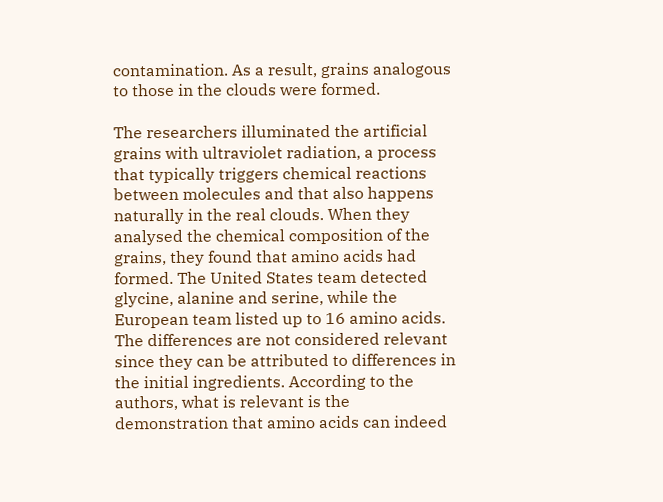contamination. As a result, grains analogous to those in the clouds were formed.

The researchers illuminated the artificial grains with ultraviolet radiation, a process that typically triggers chemical reactions between molecules and that also happens naturally in the real clouds. When they analysed the chemical composition of the grains, they found that amino acids had formed. The United States team detected glycine, alanine and serine, while the European team listed up to 16 amino acids. The differences are not considered relevant since they can be attributed to differences in the initial ingredients. According to the authors, what is relevant is the demonstration that amino acids can indeed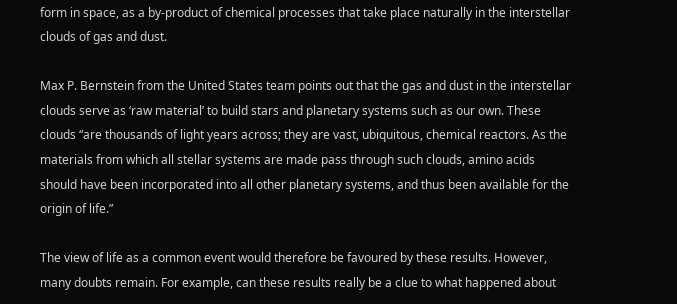form in space, as a by-product of chemical processes that take place naturally in the interstellar clouds of gas and dust.

Max P. Bernstein from the United States team points out that the gas and dust in the interstellar clouds serve as ‘raw material’ to build stars and planetary systems such as our own. These clouds “are thousands of light years across; they are vast, ubiquitous, chemical reactors. As the materials from which all stellar systems are made pass through such clouds, amino acids should have been incorporated into all other planetary systems, and thus been available for the origin of life.”

The view of life as a common event would therefore be favoured by these results. However, many doubts remain. For example, can these results really be a clue to what happened about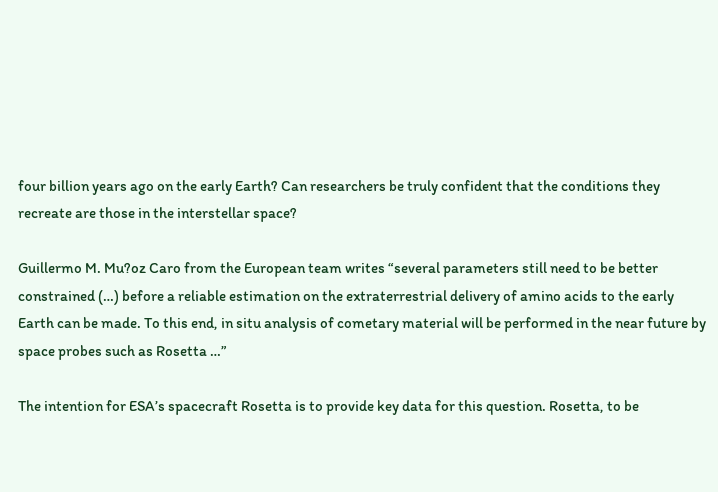four billion years ago on the early Earth? Can researchers be truly confident that the conditions they recreate are those in the interstellar space?

Guillermo M. Mu?oz Caro from the European team writes “several parameters still need to be better constrained (…) before a reliable estimation on the extraterrestrial delivery of amino acids to the early Earth can be made. To this end, in situ analysis of cometary material will be performed in the near future by space probes such as Rosetta …”

The intention for ESA’s spacecraft Rosetta is to provide key data for this question. Rosetta, to be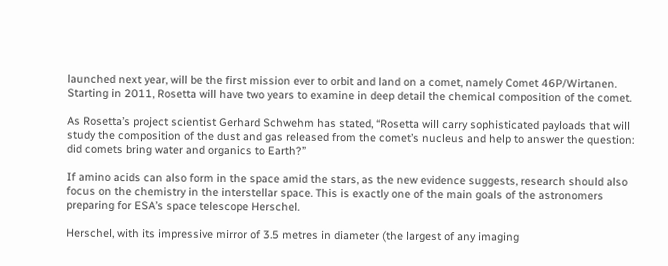launched next year, will be the first mission ever to orbit and land on a comet, namely Comet 46P/Wirtanen. Starting in 2011, Rosetta will have two years to examine in deep detail the chemical composition of the comet.

As Rosetta’s project scientist Gerhard Schwehm has stated, “Rosetta will carry sophisticated payloads that will study the composition of the dust and gas released from the comet’s nucleus and help to answer the question: did comets bring water and organics to Earth?”

If amino acids can also form in the space amid the stars, as the new evidence suggests, research should also focus on the chemistry in the interstellar space. This is exactly one of the main goals of the astronomers preparing for ESA’s space telescope Herschel.

Herschel, with its impressive mirror of 3.5 metres in diameter (the largest of any imaging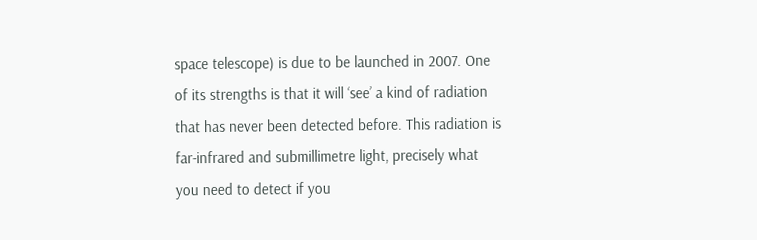space telescope) is due to be launched in 2007. One of its strengths is that it will ‘see’ a kind of radiation that has never been detected before. This radiation is far-infrared and submillimetre light, precisely what you need to detect if you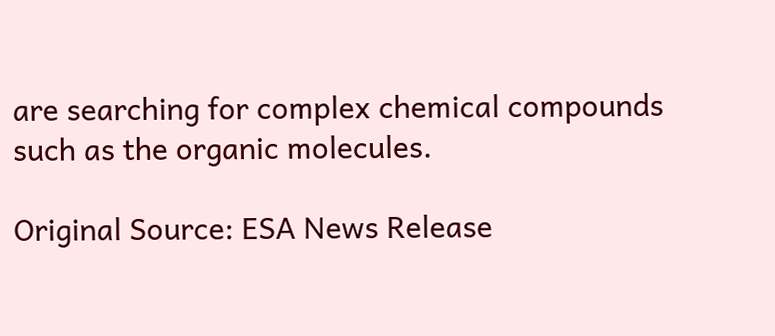are searching for complex chemical compounds such as the organic molecules.

Original Source: ESA News Release